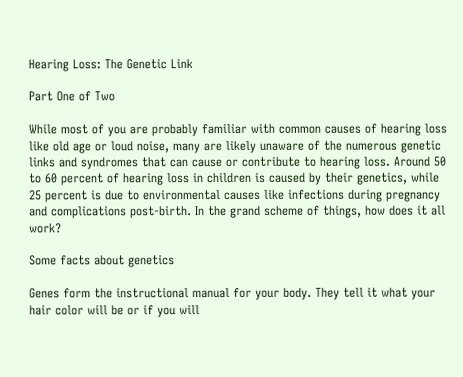Hearing Loss: The Genetic Link

Part One of Two

While most of you are probably familiar with common causes of hearing loss like old age or loud noise, many are likely unaware of the numerous genetic links and syndromes that can cause or contribute to hearing loss. Around 50 to 60 percent of hearing loss in children is caused by their genetics, while 25 percent is due to environmental causes like infections during pregnancy and complications post-birth. In the grand scheme of things, how does it all work?

Some facts about genetics

Genes form the instructional manual for your body. They tell it what your hair color will be or if you will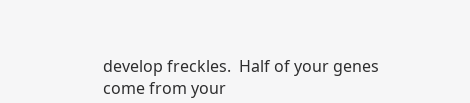develop freckles.  Half of your genes come from your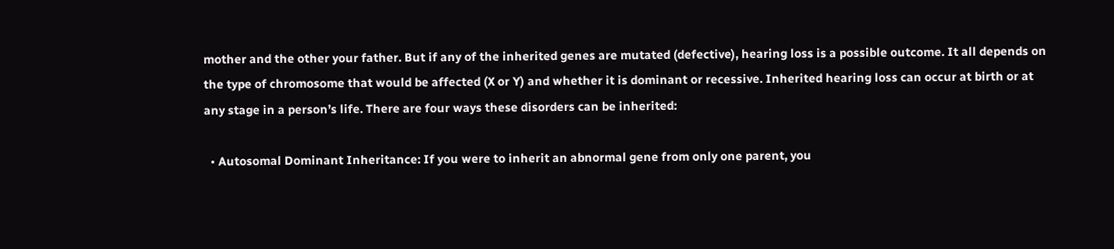mother and the other your father. But if any of the inherited genes are mutated (defective), hearing loss is a possible outcome. It all depends on the type of chromosome that would be affected (X or Y) and whether it is dominant or recessive. Inherited hearing loss can occur at birth or at any stage in a person’s life. There are four ways these disorders can be inherited:

  • Autosomal Dominant Inheritance: If you were to inherit an abnormal gene from only one parent, you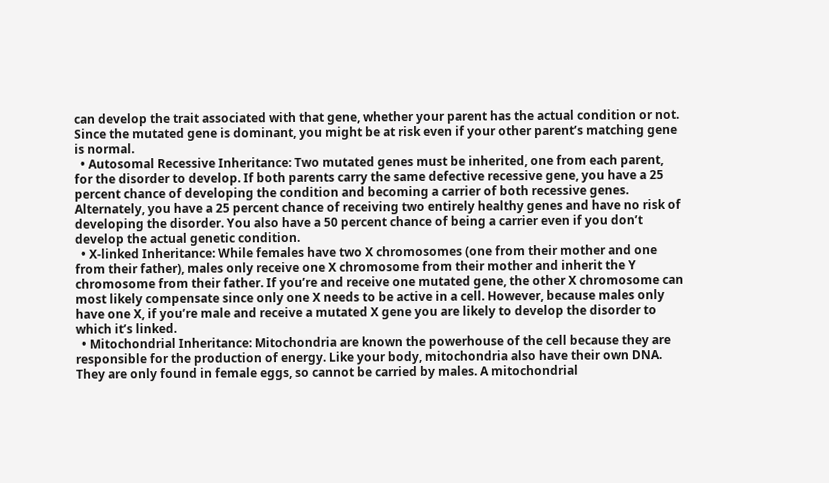can develop the trait associated with that gene, whether your parent has the actual condition or not. Since the mutated gene is dominant, you might be at risk even if your other parent’s matching gene is normal.
  • Autosomal Recessive Inheritance: Two mutated genes must be inherited, one from each parent, for the disorder to develop. If both parents carry the same defective recessive gene, you have a 25 percent chance of developing the condition and becoming a carrier of both recessive genes. Alternately, you have a 25 percent chance of receiving two entirely healthy genes and have no risk of developing the disorder. You also have a 50 percent chance of being a carrier even if you don’t develop the actual genetic condition.
  • X-linked Inheritance: While females have two X chromosomes (one from their mother and one from their father), males only receive one X chromosome from their mother and inherit the Y chromosome from their father. If you’re and receive one mutated gene, the other X chromosome can most likely compensate since only one X needs to be active in a cell. However, because males only have one X, if you’re male and receive a mutated X gene you are likely to develop the disorder to which it’s linked.
  • Mitochondrial Inheritance: Mitochondria are known the powerhouse of the cell because they are responsible for the production of energy. Like your body, mitochondria also have their own DNA. They are only found in female eggs, so cannot be carried by males. A mitochondrial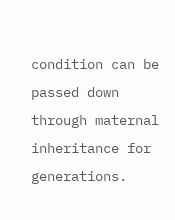condition can be passed down through maternal inheritance for generations.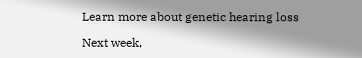Learn more about genetic hearing loss

Next week,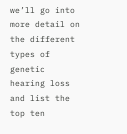we’ll go into more detail on the different types of genetic hearing loss and list the top ten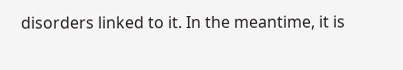disorders linked to it. In the meantime, it is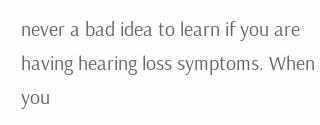never a bad idea to learn if you are having hearing loss symptoms. When you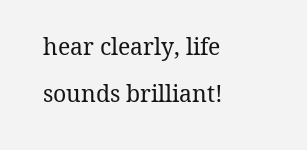hear clearly, life sounds brilliant!